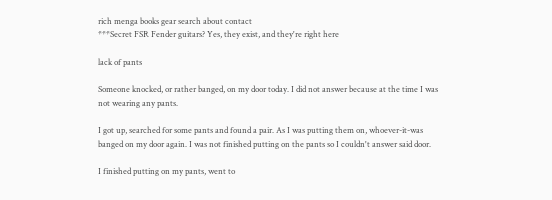rich menga books gear search about contact
***Secret FSR Fender guitars? Yes, they exist, and they're right here

lack of pants

Someone knocked, or rather banged, on my door today. I did not answer because at the time I was not wearing any pants.

I got up, searched for some pants and found a pair. As I was putting them on, whoever-it-was banged on my door again. I was not finished putting on the pants so I couldn't answer said door.

I finished putting on my pants, went to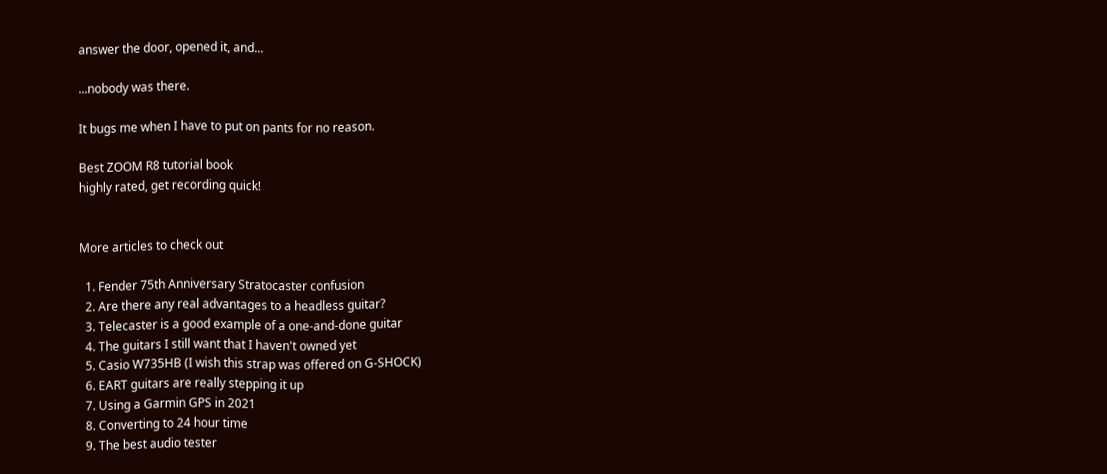answer the door, opened it, and...

...nobody was there.

It bugs me when I have to put on pants for no reason.

Best ZOOM R8 tutorial book
highly rated, get recording quick!


More articles to check out

  1. Fender 75th Anniversary Stratocaster confusion
  2. Are there any real advantages to a headless guitar?
  3. Telecaster is a good example of a one-and-done guitar
  4. The guitars I still want that I haven't owned yet
  5. Casio W735HB (I wish this strap was offered on G-SHOCK)
  6. EART guitars are really stepping it up
  7. Using a Garmin GPS in 2021
  8. Converting to 24 hour time
  9. The best audio tester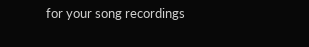for your song recordings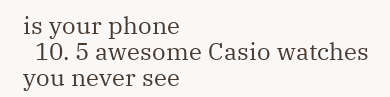is your phone
  10. 5 awesome Casio watches you never see